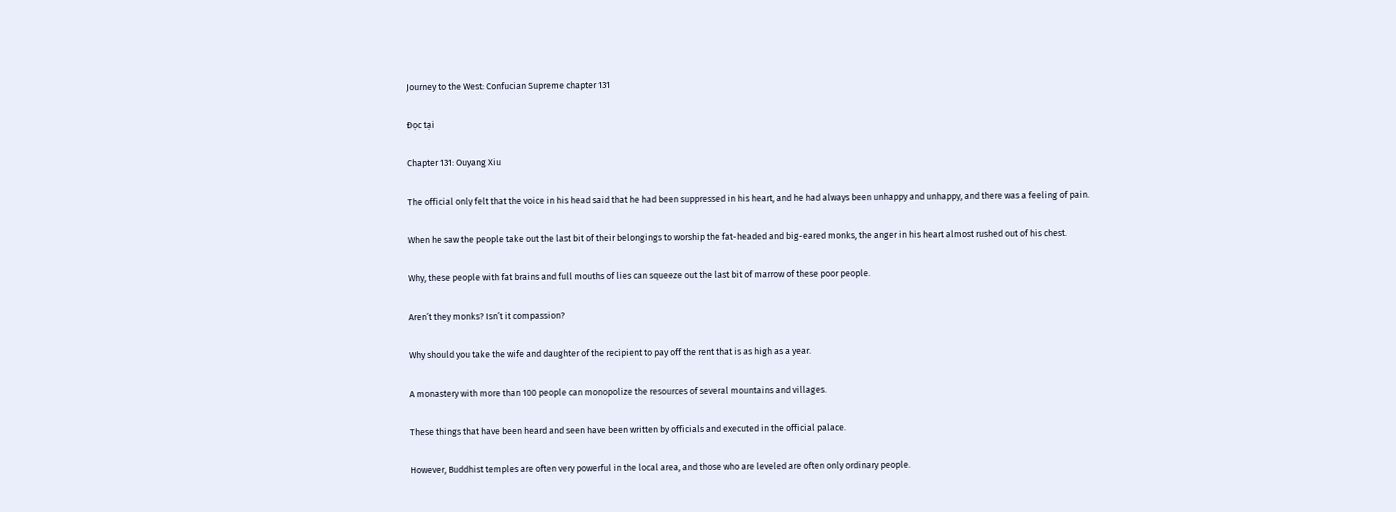Journey to the West: Confucian Supreme chapter 131

Đọc tại

Chapter 131: Ouyang Xiu

The official only felt that the voice in his head said that he had been suppressed in his heart, and he had always been unhappy and unhappy, and there was a feeling of pain.

When he saw the people take out the last bit of their belongings to worship the fat-headed and big-eared monks, the anger in his heart almost rushed out of his chest.

Why, these people with fat brains and full mouths of lies can squeeze out the last bit of marrow of these poor people.

Aren’t they monks? Isn’t it compassion?

Why should you take the wife and daughter of the recipient to pay off the rent that is as high as a year.

A monastery with more than 100 people can monopolize the resources of several mountains and villages.

These things that have been heard and seen have been written by officials and executed in the official palace.

However, Buddhist temples are often very powerful in the local area, and those who are leveled are often only ordinary people.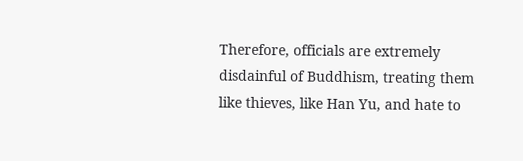Therefore, officials are extremely disdainful of Buddhism, treating them like thieves, like Han Yu, and hate to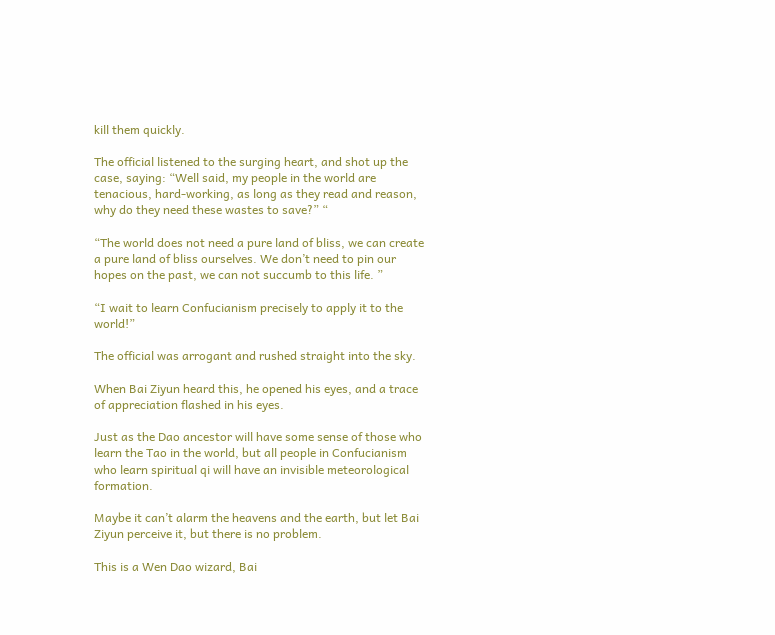kill them quickly.

The official listened to the surging heart, and shot up the case, saying: “Well said, my people in the world are tenacious, hard-working, as long as they read and reason, why do they need these wastes to save?” “

“The world does not need a pure land of bliss, we can create a pure land of bliss ourselves. We don’t need to pin our hopes on the past, we can not succumb to this life. ”

“I wait to learn Confucianism precisely to apply it to the world!”

The official was arrogant and rushed straight into the sky.

When Bai Ziyun heard this, he opened his eyes, and a trace of appreciation flashed in his eyes.

Just as the Dao ancestor will have some sense of those who learn the Tao in the world, but all people in Confucianism who learn spiritual qi will have an invisible meteorological formation.

Maybe it can’t alarm the heavens and the earth, but let Bai Ziyun perceive it, but there is no problem.

This is a Wen Dao wizard, Bai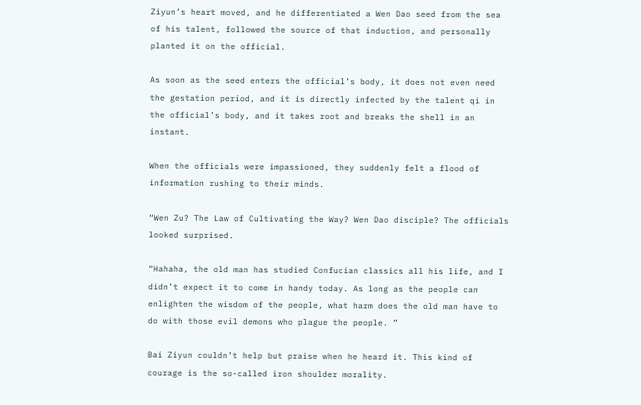Ziyun’s heart moved, and he differentiated a Wen Dao seed from the sea of his talent, followed the source of that induction, and personally planted it on the official.

As soon as the seed enters the official’s body, it does not even need the gestation period, and it is directly infected by the talent qi in the official’s body, and it takes root and breaks the shell in an instant.

When the officials were impassioned, they suddenly felt a flood of information rushing to their minds.

“Wen Zu? The Law of Cultivating the Way? Wen Dao disciple? The officials looked surprised.

“Hahaha, the old man has studied Confucian classics all his life, and I didn’t expect it to come in handy today. As long as the people can enlighten the wisdom of the people, what harm does the old man have to do with those evil demons who plague the people. ”

Bai Ziyun couldn’t help but praise when he heard it. This kind of courage is the so-called iron shoulder morality.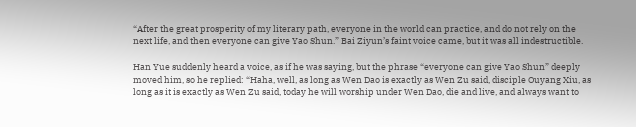“After the great prosperity of my literary path, everyone in the world can practice, and do not rely on the next life, and then everyone can give Yao Shun.” Bai Ziyun’s faint voice came, but it was all indestructible.

Han Yue suddenly heard a voice, as if he was saying, but the phrase “everyone can give Yao Shun” deeply moved him, so he replied: “Haha, well, as long as Wen Dao is exactly as Wen Zu said, disciple Ouyang Xiu, as long as it is exactly as Wen Zu said, today he will worship under Wen Dao, die and live, and always want to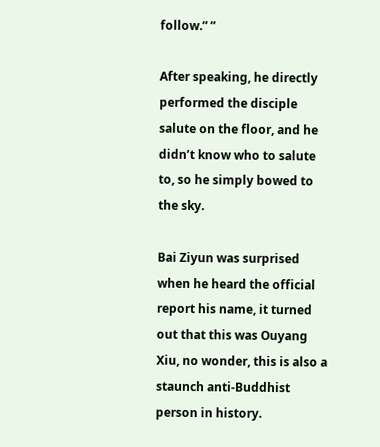follow.” ”

After speaking, he directly performed the disciple salute on the floor, and he didn’t know who to salute to, so he simply bowed to the sky.

Bai Ziyun was surprised when he heard the official report his name, it turned out that this was Ouyang Xiu, no wonder, this is also a staunch anti-Buddhist person in history.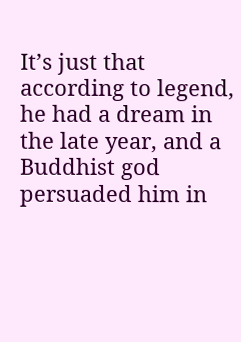It’s just that according to legend, he had a dream in the late year, and a Buddhist god persuaded him in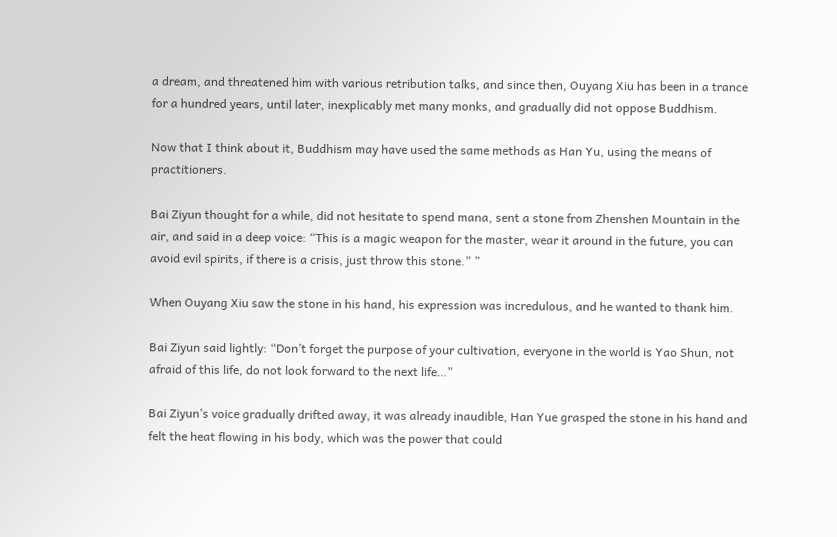a dream, and threatened him with various retribution talks, and since then, Ouyang Xiu has been in a trance for a hundred years, until later, inexplicably met many monks, and gradually did not oppose Buddhism.

Now that I think about it, Buddhism may have used the same methods as Han Yu, using the means of practitioners.

Bai Ziyun thought for a while, did not hesitate to spend mana, sent a stone from Zhenshen Mountain in the air, and said in a deep voice: “This is a magic weapon for the master, wear it around in the future, you can avoid evil spirits, if there is a crisis, just throw this stone.” ”

When Ouyang Xiu saw the stone in his hand, his expression was incredulous, and he wanted to thank him.

Bai Ziyun said lightly: “Don’t forget the purpose of your cultivation, everyone in the world is Yao Shun, not afraid of this life, do not look forward to the next life…”

Bai Ziyun’s voice gradually drifted away, it was already inaudible, Han Yue grasped the stone in his hand and felt the heat flowing in his body, which was the power that could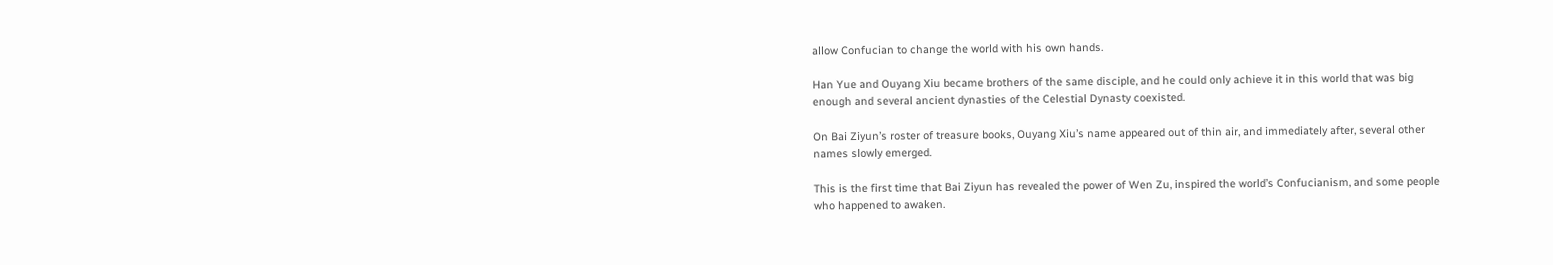allow Confucian to change the world with his own hands.

Han Yue and Ouyang Xiu became brothers of the same disciple, and he could only achieve it in this world that was big enough and several ancient dynasties of the Celestial Dynasty coexisted.

On Bai Ziyun’s roster of treasure books, Ouyang Xiu’s name appeared out of thin air, and immediately after, several other names slowly emerged.

This is the first time that Bai Ziyun has revealed the power of Wen Zu, inspired the world’s Confucianism, and some people who happened to awaken.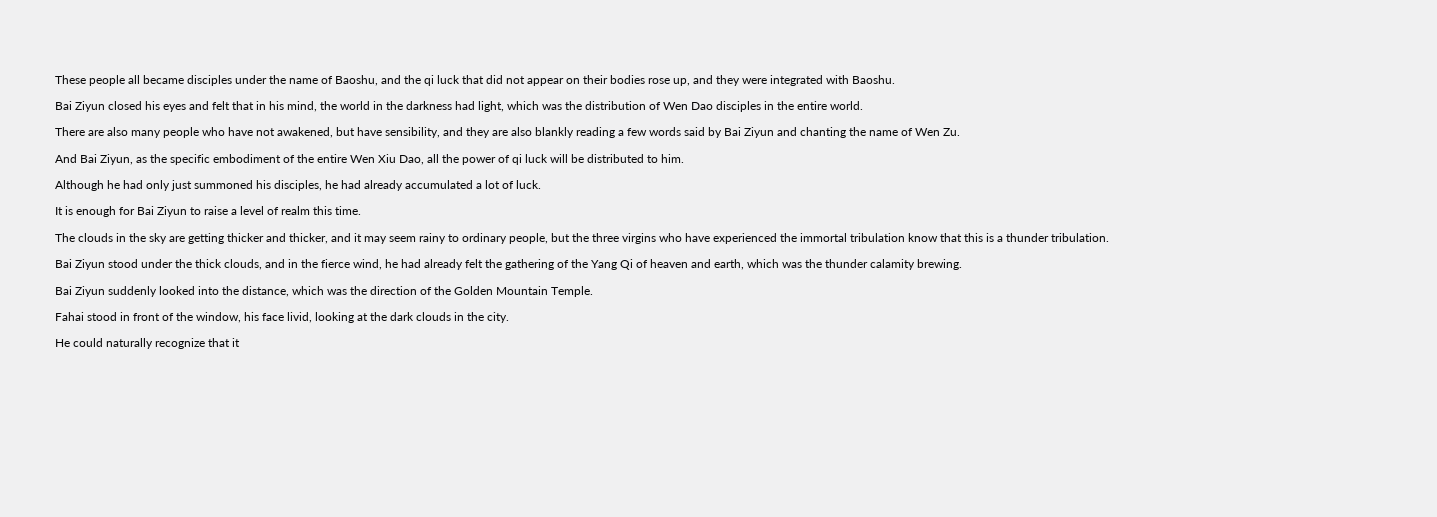These people all became disciples under the name of Baoshu, and the qi luck that did not appear on their bodies rose up, and they were integrated with Baoshu.

Bai Ziyun closed his eyes and felt that in his mind, the world in the darkness had light, which was the distribution of Wen Dao disciples in the entire world.

There are also many people who have not awakened, but have sensibility, and they are also blankly reading a few words said by Bai Ziyun and chanting the name of Wen Zu.

And Bai Ziyun, as the specific embodiment of the entire Wen Xiu Dao, all the power of qi luck will be distributed to him.

Although he had only just summoned his disciples, he had already accumulated a lot of luck.

It is enough for Bai Ziyun to raise a level of realm this time.

The clouds in the sky are getting thicker and thicker, and it may seem rainy to ordinary people, but the three virgins who have experienced the immortal tribulation know that this is a thunder tribulation.

Bai Ziyun stood under the thick clouds, and in the fierce wind, he had already felt the gathering of the Yang Qi of heaven and earth, which was the thunder calamity brewing.

Bai Ziyun suddenly looked into the distance, which was the direction of the Golden Mountain Temple.

Fahai stood in front of the window, his face livid, looking at the dark clouds in the city.

He could naturally recognize that it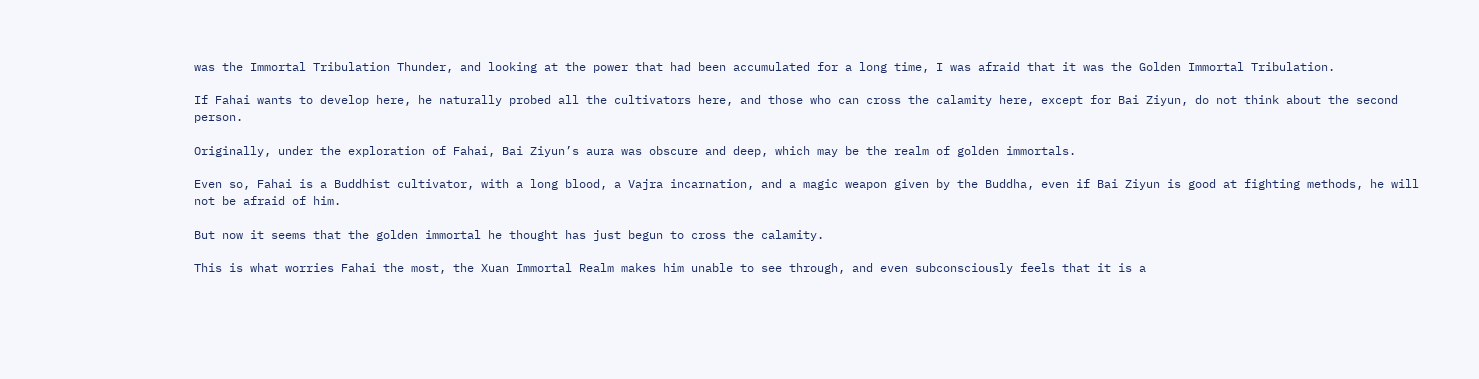was the Immortal Tribulation Thunder, and looking at the power that had been accumulated for a long time, I was afraid that it was the Golden Immortal Tribulation.

If Fahai wants to develop here, he naturally probed all the cultivators here, and those who can cross the calamity here, except for Bai Ziyun, do not think about the second person.

Originally, under the exploration of Fahai, Bai Ziyun’s aura was obscure and deep, which may be the realm of golden immortals.

Even so, Fahai is a Buddhist cultivator, with a long blood, a Vajra incarnation, and a magic weapon given by the Buddha, even if Bai Ziyun is good at fighting methods, he will not be afraid of him.

But now it seems that the golden immortal he thought has just begun to cross the calamity.

This is what worries Fahai the most, the Xuan Immortal Realm makes him unable to see through, and even subconsciously feels that it is a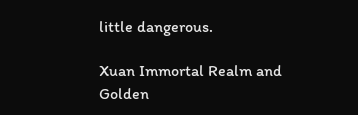little dangerous.

Xuan Immortal Realm and Golden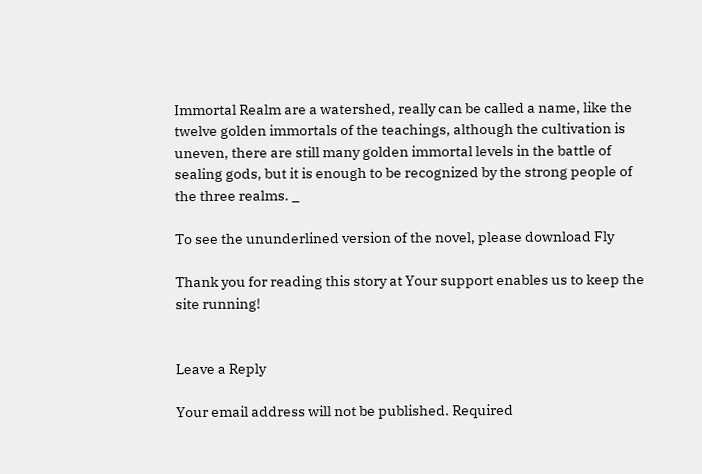Immortal Realm are a watershed, really can be called a name, like the twelve golden immortals of the teachings, although the cultivation is uneven, there are still many golden immortal levels in the battle of sealing gods, but it is enough to be recognized by the strong people of the three realms. _

To see the ununderlined version of the novel, please download Fly

Thank you for reading this story at Your support enables us to keep the site running!


Leave a Reply

Your email address will not be published. Required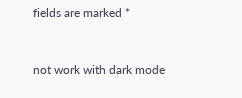fields are marked *


not work with dark mode